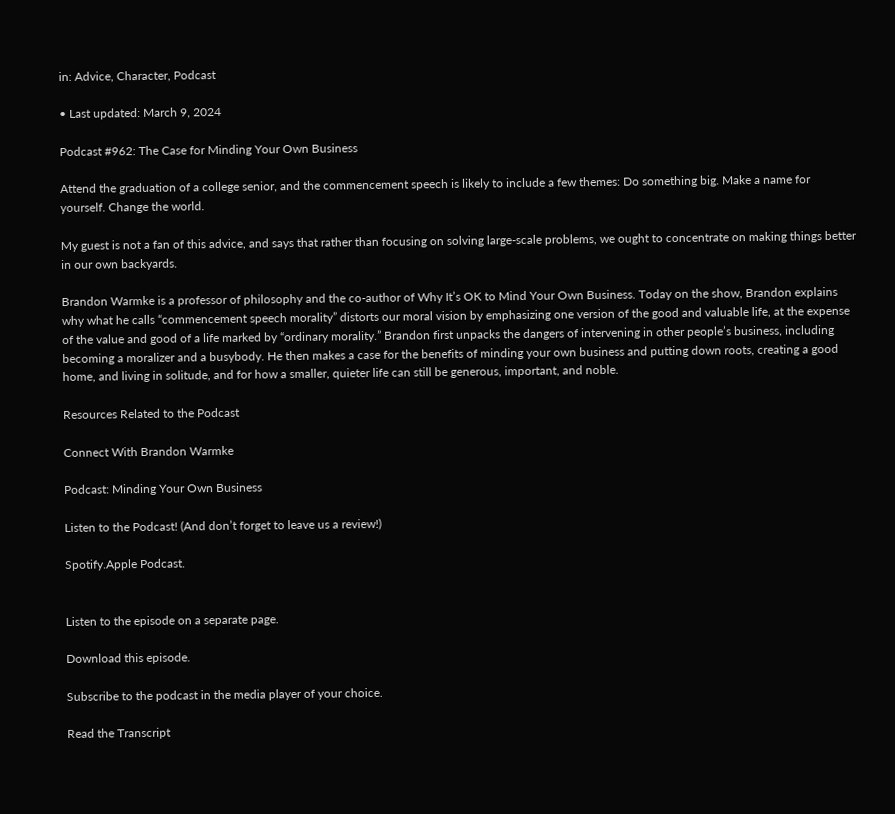in: Advice, Character, Podcast

• Last updated: March 9, 2024

Podcast #962: The Case for Minding Your Own Business

Attend the graduation of a college senior, and the commencement speech is likely to include a few themes: Do something big. Make a name for yourself. Change the world.

My guest is not a fan of this advice, and says that rather than focusing on solving large-scale problems, we ought to concentrate on making things better in our own backyards.

Brandon Warmke is a professor of philosophy and the co-author of Why It’s OK to Mind Your Own Business. Today on the show, Brandon explains why what he calls “commencement speech morality” distorts our moral vision by emphasizing one version of the good and valuable life, at the expense of the value and good of a life marked by “ordinary morality.” Brandon first unpacks the dangers of intervening in other people’s business, including becoming a moralizer and a busybody. He then makes a case for the benefits of minding your own business and putting down roots, creating a good home, and living in solitude, and for how a smaller, quieter life can still be generous, important, and noble.

Resources Related to the Podcast

Connect With Brandon Warmke

Podcast: Minding Your Own Business

Listen to the Podcast! (And don’t forget to leave us a review!)

Spotify.Apple Podcast.


Listen to the episode on a separate page.

Download this episode.

Subscribe to the podcast in the media player of your choice.

Read the Transcript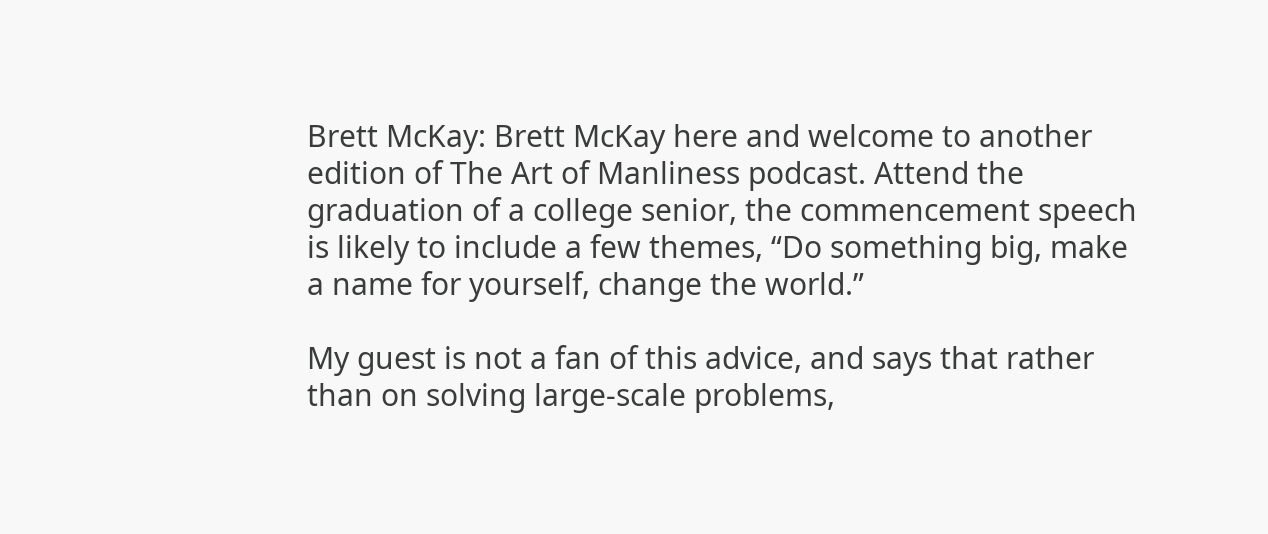Brett McKay: Brett McKay here and welcome to another edition of The Art of Manliness podcast. Attend the graduation of a college senior, the commencement speech is likely to include a few themes, “Do something big, make a name for yourself, change the world.”

My guest is not a fan of this advice, and says that rather than on solving large-scale problems,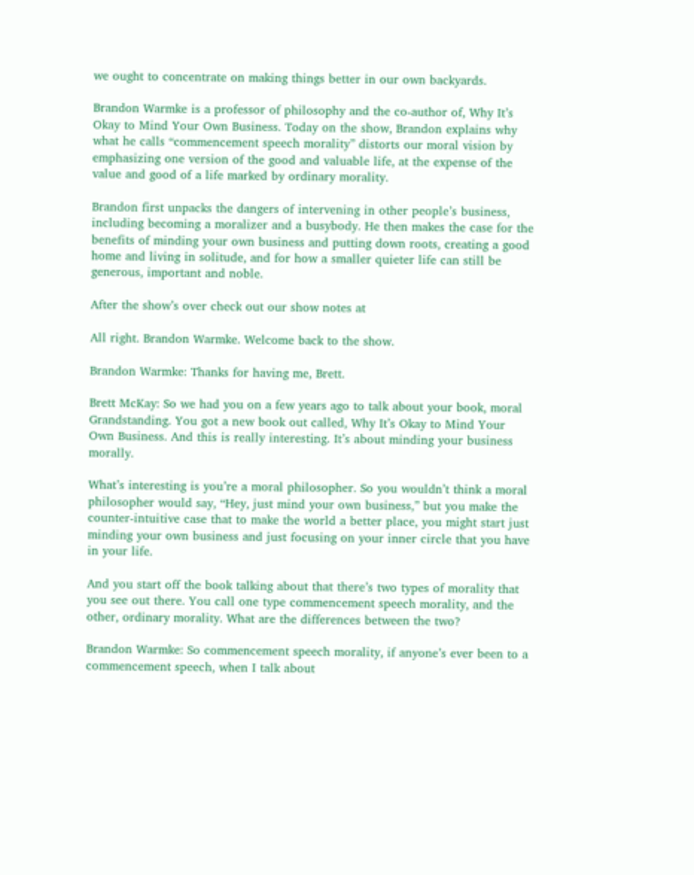we ought to concentrate on making things better in our own backyards.

Brandon Warmke is a professor of philosophy and the co-author of, Why It’s Okay to Mind Your Own Business. Today on the show, Brandon explains why what he calls “commencement speech morality” distorts our moral vision by emphasizing one version of the good and valuable life, at the expense of the value and good of a life marked by ordinary morality.

Brandon first unpacks the dangers of intervening in other people’s business, including becoming a moralizer and a busybody. He then makes the case for the benefits of minding your own business and putting down roots, creating a good home and living in solitude, and for how a smaller quieter life can still be generous, important and noble.

After the show’s over check out our show notes at

All right. Brandon Warmke. Welcome back to the show.

Brandon Warmke: Thanks for having me, Brett.

Brett McKay: So we had you on a few years ago to talk about your book, moral Grandstanding. You got a new book out called, Why It’s Okay to Mind Your Own Business. And this is really interesting. It’s about minding your business morally.

What’s interesting is you’re a moral philosopher. So you wouldn’t think a moral philosopher would say, “Hey, just mind your own business,” but you make the counter-intuitive case that to make the world a better place, you might start just minding your own business and just focusing on your inner circle that you have in your life.

And you start off the book talking about that there’s two types of morality that you see out there. You call one type commencement speech morality, and the other, ordinary morality. What are the differences between the two?

Brandon Warmke: So commencement speech morality, if anyone’s ever been to a commencement speech, when I talk about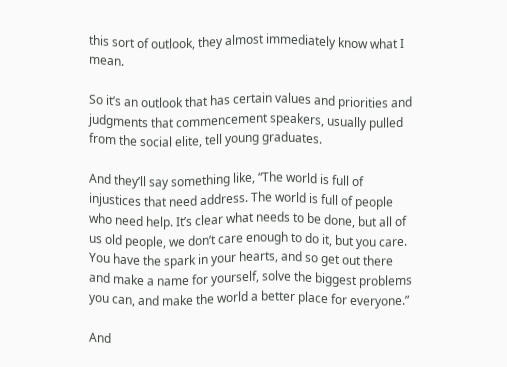this sort of outlook, they almost immediately know what I mean.

So it’s an outlook that has certain values and priorities and judgments that commencement speakers, usually pulled from the social elite, tell young graduates.

And they’ll say something like, “The world is full of injustices that need address. The world is full of people who need help. It’s clear what needs to be done, but all of us old people, we don’t care enough to do it, but you care. You have the spark in your hearts, and so get out there and make a name for yourself, solve the biggest problems you can, and make the world a better place for everyone.”

And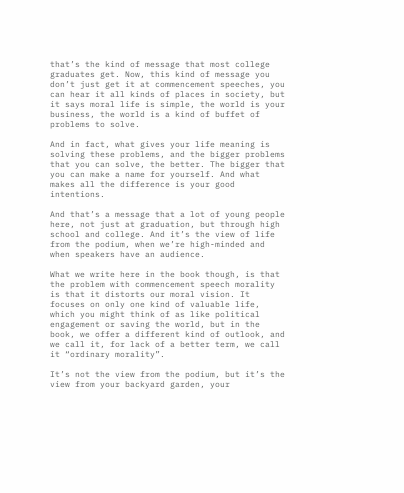that’s the kind of message that most college graduates get. Now, this kind of message you don’t just get it at commencement speeches, you can hear it all kinds of places in society, but it says moral life is simple, the world is your business, the world is a kind of buffet of problems to solve.

And in fact, what gives your life meaning is solving these problems, and the bigger problems that you can solve, the better. The bigger that you can make a name for yourself. And what makes all the difference is your good intentions.

And that’s a message that a lot of young people here, not just at graduation, but through high school and college. And it’s the view of life from the podium, when we’re high-minded and when speakers have an audience.

What we write here in the book though, is that the problem with commencement speech morality is that it distorts our moral vision. It focuses on only one kind of valuable life, which you might think of as like political engagement or saving the world, but in the book, we offer a different kind of outlook, and we call it, for lack of a better term, we call it “ordinary morality”.

It’s not the view from the podium, but it’s the view from your backyard garden, your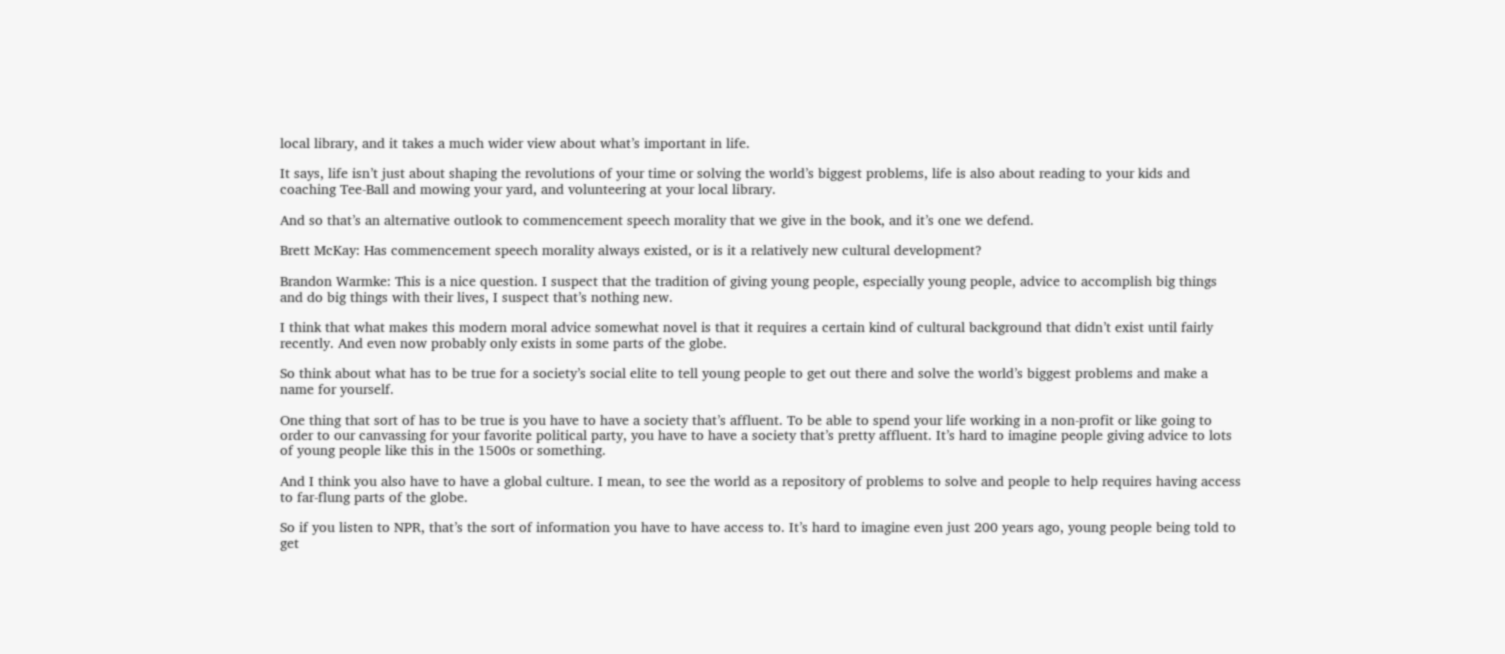local library, and it takes a much wider view about what’s important in life.

It says, life isn’t just about shaping the revolutions of your time or solving the world’s biggest problems, life is also about reading to your kids and coaching Tee-Ball and mowing your yard, and volunteering at your local library.

And so that’s an alternative outlook to commencement speech morality that we give in the book, and it’s one we defend.

Brett McKay: Has commencement speech morality always existed, or is it a relatively new cultural development?

Brandon Warmke: This is a nice question. I suspect that the tradition of giving young people, especially young people, advice to accomplish big things and do big things with their lives, I suspect that’s nothing new.

I think that what makes this modern moral advice somewhat novel is that it requires a certain kind of cultural background that didn’t exist until fairly recently. And even now probably only exists in some parts of the globe.

So think about what has to be true for a society’s social elite to tell young people to get out there and solve the world’s biggest problems and make a name for yourself.

One thing that sort of has to be true is you have to have a society that’s affluent. To be able to spend your life working in a non-profit or like going to order to our canvassing for your favorite political party, you have to have a society that’s pretty affluent. It’s hard to imagine people giving advice to lots of young people like this in the 1500s or something.

And I think you also have to have a global culture. I mean, to see the world as a repository of problems to solve and people to help requires having access to far-flung parts of the globe.

So if you listen to NPR, that’s the sort of information you have to have access to. It’s hard to imagine even just 200 years ago, young people being told to get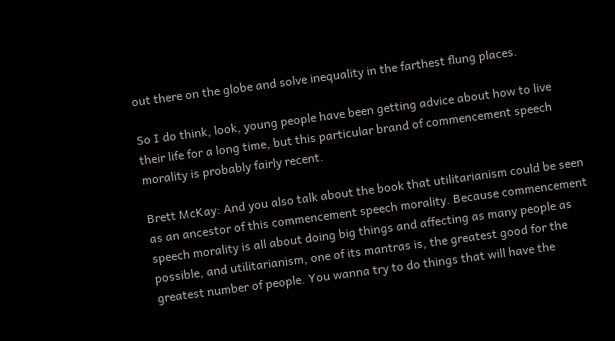out there on the globe and solve inequality in the farthest flung places.

So I do think, look, young people have been getting advice about how to live their life for a long time, but this particular brand of commencement speech morality is probably fairly recent.

Brett McKay: And you also talk about the book that utilitarianism could be seen as an ancestor of this commencement speech morality. Because commencement speech morality is all about doing big things and affecting as many people as possible, and utilitarianism, one of its mantras is, the greatest good for the greatest number of people. You wanna try to do things that will have the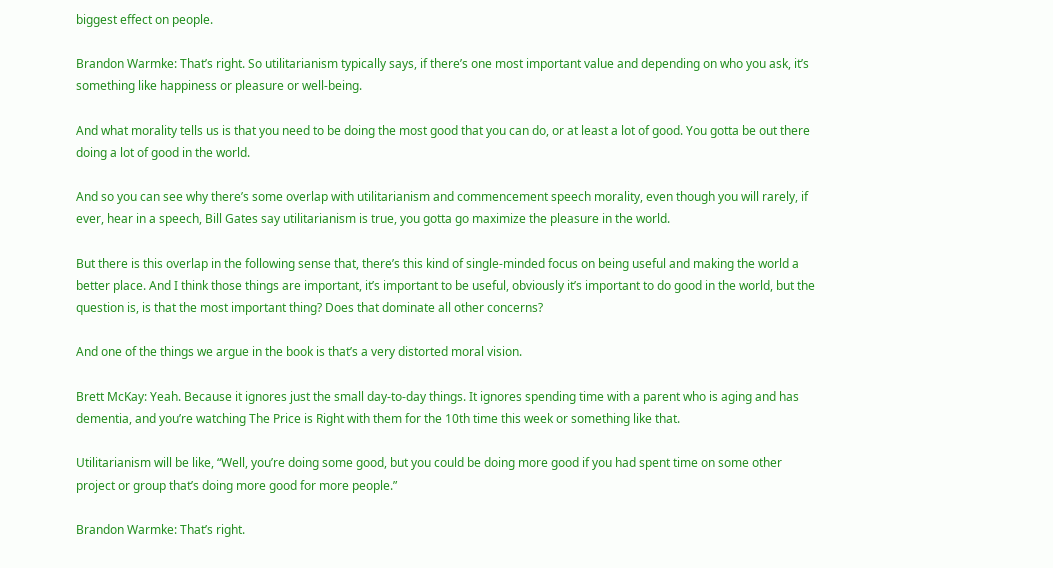biggest effect on people.

Brandon Warmke: That’s right. So utilitarianism typically says, if there’s one most important value and depending on who you ask, it’s something like happiness or pleasure or well-being.

And what morality tells us is that you need to be doing the most good that you can do, or at least a lot of good. You gotta be out there doing a lot of good in the world.

And so you can see why there’s some overlap with utilitarianism and commencement speech morality, even though you will rarely, if ever, hear in a speech, Bill Gates say utilitarianism is true, you gotta go maximize the pleasure in the world.

But there is this overlap in the following sense that, there’s this kind of single-minded focus on being useful and making the world a better place. And I think those things are important, it’s important to be useful, obviously it’s important to do good in the world, but the question is, is that the most important thing? Does that dominate all other concerns?

And one of the things we argue in the book is that’s a very distorted moral vision.

Brett McKay: Yeah. Because it ignores just the small day-to-day things. It ignores spending time with a parent who is aging and has dementia, and you’re watching The Price is Right with them for the 10th time this week or something like that.

Utilitarianism will be like, “Well, you’re doing some good, but you could be doing more good if you had spent time on some other project or group that’s doing more good for more people.”

Brandon Warmke: That’s right.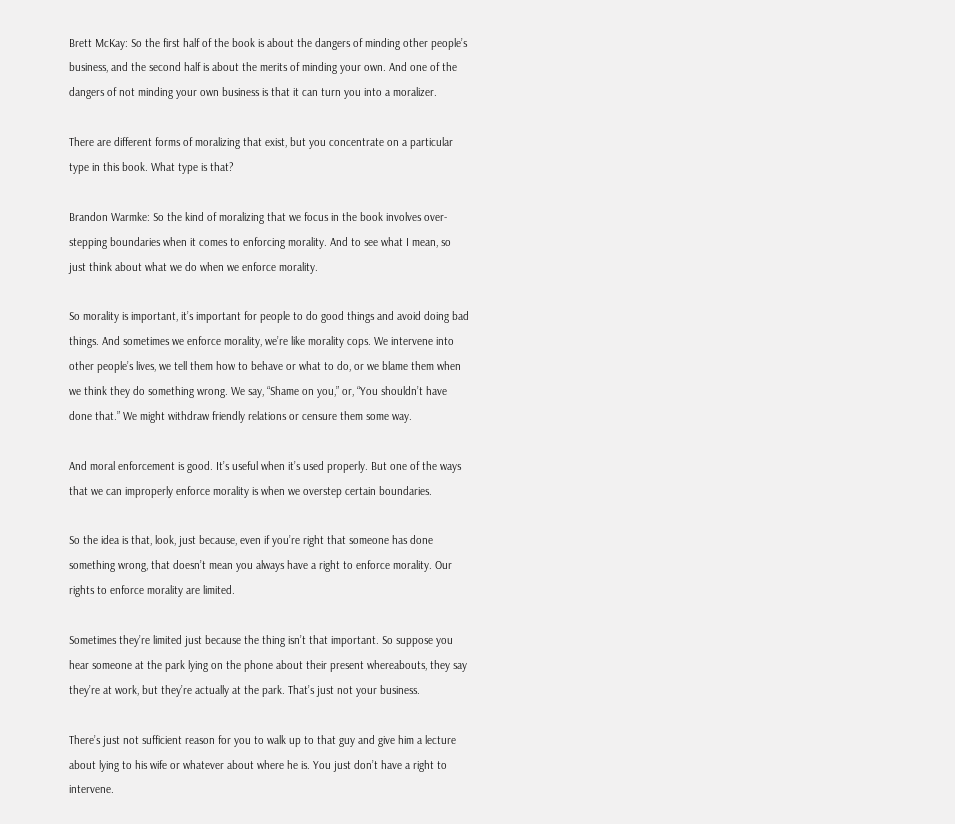Brett McKay: So the first half of the book is about the dangers of minding other people’s business, and the second half is about the merits of minding your own. And one of the dangers of not minding your own business is that it can turn you into a moralizer.

There are different forms of moralizing that exist, but you concentrate on a particular type in this book. What type is that?

Brandon Warmke: So the kind of moralizing that we focus in the book involves over-stepping boundaries when it comes to enforcing morality. And to see what I mean, so just think about what we do when we enforce morality.

So morality is important, it’s important for people to do good things and avoid doing bad things. And sometimes we enforce morality, we’re like morality cops. We intervene into other people’s lives, we tell them how to behave or what to do, or we blame them when we think they do something wrong. We say, “Shame on you,” or, “You shouldn’t have done that.” We might withdraw friendly relations or censure them some way.

And moral enforcement is good. It’s useful when it’s used properly. But one of the ways that we can improperly enforce morality is when we overstep certain boundaries.

So the idea is that, look, just because, even if you’re right that someone has done something wrong, that doesn’t mean you always have a right to enforce morality. Our rights to enforce morality are limited.

Sometimes they’re limited just because the thing isn’t that important. So suppose you hear someone at the park lying on the phone about their present whereabouts, they say they’re at work, but they’re actually at the park. That’s just not your business.

There’s just not sufficient reason for you to walk up to that guy and give him a lecture about lying to his wife or whatever about where he is. You just don’t have a right to intervene.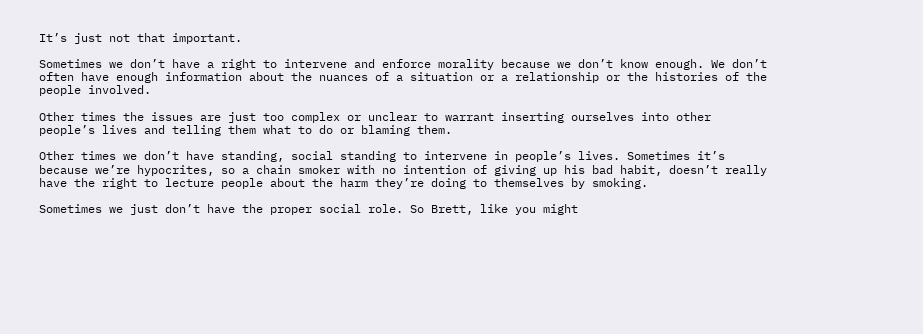It’s just not that important.

Sometimes we don’t have a right to intervene and enforce morality because we don’t know enough. We don’t often have enough information about the nuances of a situation or a relationship or the histories of the people involved.

Other times the issues are just too complex or unclear to warrant inserting ourselves into other people’s lives and telling them what to do or blaming them.

Other times we don’t have standing, social standing to intervene in people’s lives. Sometimes it’s because we’re hypocrites, so a chain smoker with no intention of giving up his bad habit, doesn’t really have the right to lecture people about the harm they’re doing to themselves by smoking.

Sometimes we just don’t have the proper social role. So Brett, like you might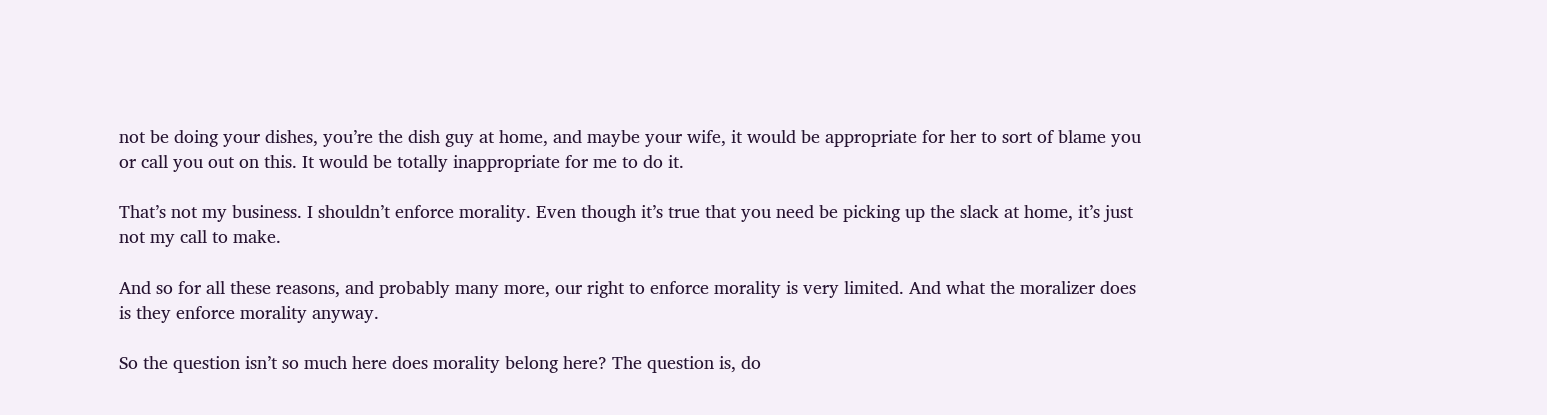not be doing your dishes, you’re the dish guy at home, and maybe your wife, it would be appropriate for her to sort of blame you or call you out on this. It would be totally inappropriate for me to do it.

That’s not my business. I shouldn’t enforce morality. Even though it’s true that you need be picking up the slack at home, it’s just not my call to make.

And so for all these reasons, and probably many more, our right to enforce morality is very limited. And what the moralizer does is they enforce morality anyway.

So the question isn’t so much here does morality belong here? The question is, do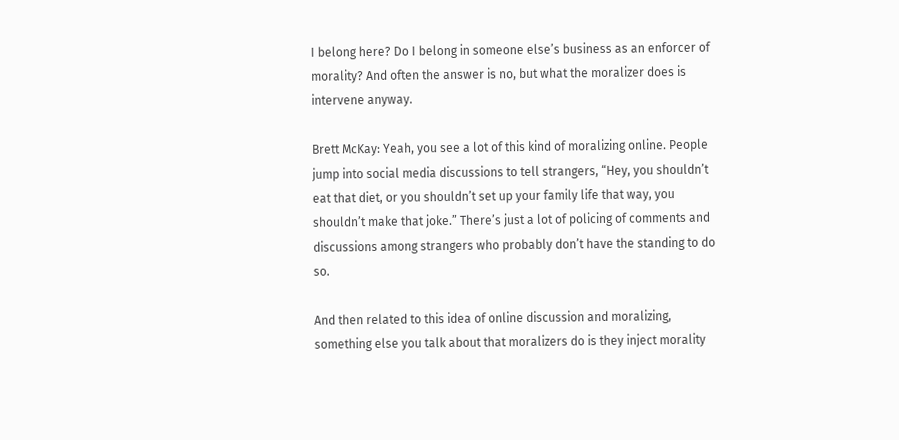I belong here? Do I belong in someone else’s business as an enforcer of morality? And often the answer is no, but what the moralizer does is intervene anyway.

Brett McKay: Yeah, you see a lot of this kind of moralizing online. People jump into social media discussions to tell strangers, “Hey, you shouldn’t eat that diet, or you shouldn’t set up your family life that way, you shouldn’t make that joke.” There’s just a lot of policing of comments and discussions among strangers who probably don’t have the standing to do so.

And then related to this idea of online discussion and moralizing, something else you talk about that moralizers do is they inject morality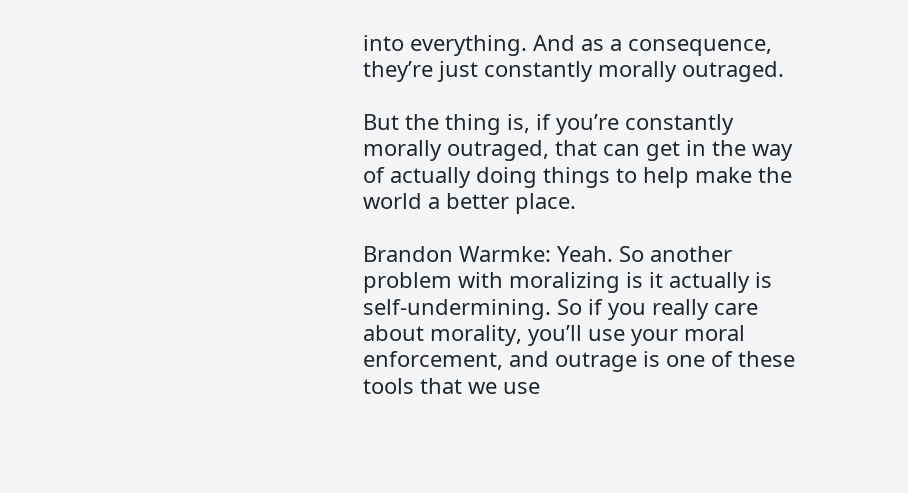into everything. And as a consequence, they’re just constantly morally outraged.

But the thing is, if you’re constantly morally outraged, that can get in the way of actually doing things to help make the world a better place.

Brandon Warmke: Yeah. So another problem with moralizing is it actually is self-undermining. So if you really care about morality, you’ll use your moral enforcement, and outrage is one of these tools that we use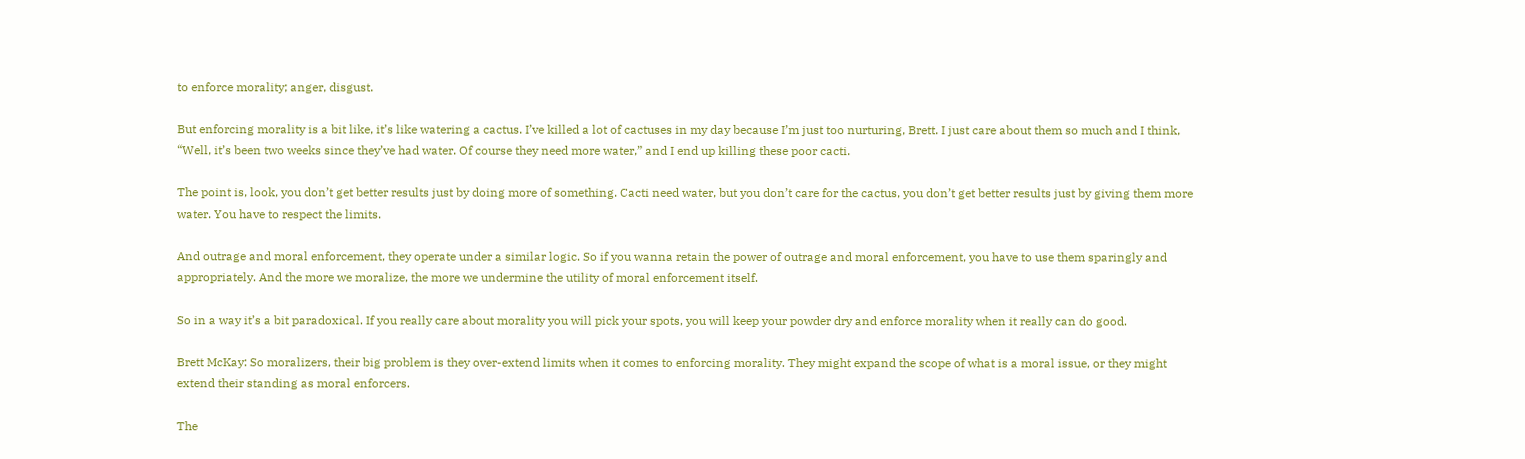to enforce morality; anger, disgust.

But enforcing morality is a bit like, it’s like watering a cactus. I’ve killed a lot of cactuses in my day because I’m just too nurturing, Brett. I just care about them so much and I think, “Well, it’s been two weeks since they’ve had water. Of course they need more water,” and I end up killing these poor cacti.

The point is, look, you don’t get better results just by doing more of something. Cacti need water, but you don’t care for the cactus, you don’t get better results just by giving them more water. You have to respect the limits.

And outrage and moral enforcement, they operate under a similar logic. So if you wanna retain the power of outrage and moral enforcement, you have to use them sparingly and appropriately. And the more we moralize, the more we undermine the utility of moral enforcement itself.

So in a way it’s a bit paradoxical. If you really care about morality you will pick your spots, you will keep your powder dry and enforce morality when it really can do good.

Brett McKay: So moralizers, their big problem is they over-extend limits when it comes to enforcing morality. They might expand the scope of what is a moral issue, or they might extend their standing as moral enforcers.

The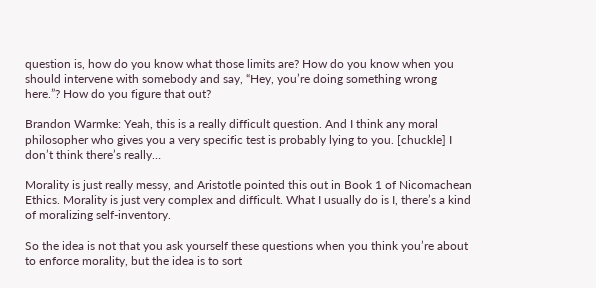question is, how do you know what those limits are? How do you know when you should intervene with somebody and say, “Hey, you’re doing something wrong here.”? How do you figure that out?

Brandon Warmke: Yeah, this is a really difficult question. And I think any moral philosopher who gives you a very specific test is probably lying to you. [chuckle] I don’t think there’s really…

Morality is just really messy, and Aristotle pointed this out in Book 1 of Nicomachean Ethics. Morality is just very complex and difficult. What I usually do is I, there’s a kind of moralizing self-inventory.

So the idea is not that you ask yourself these questions when you think you’re about to enforce morality, but the idea is to sort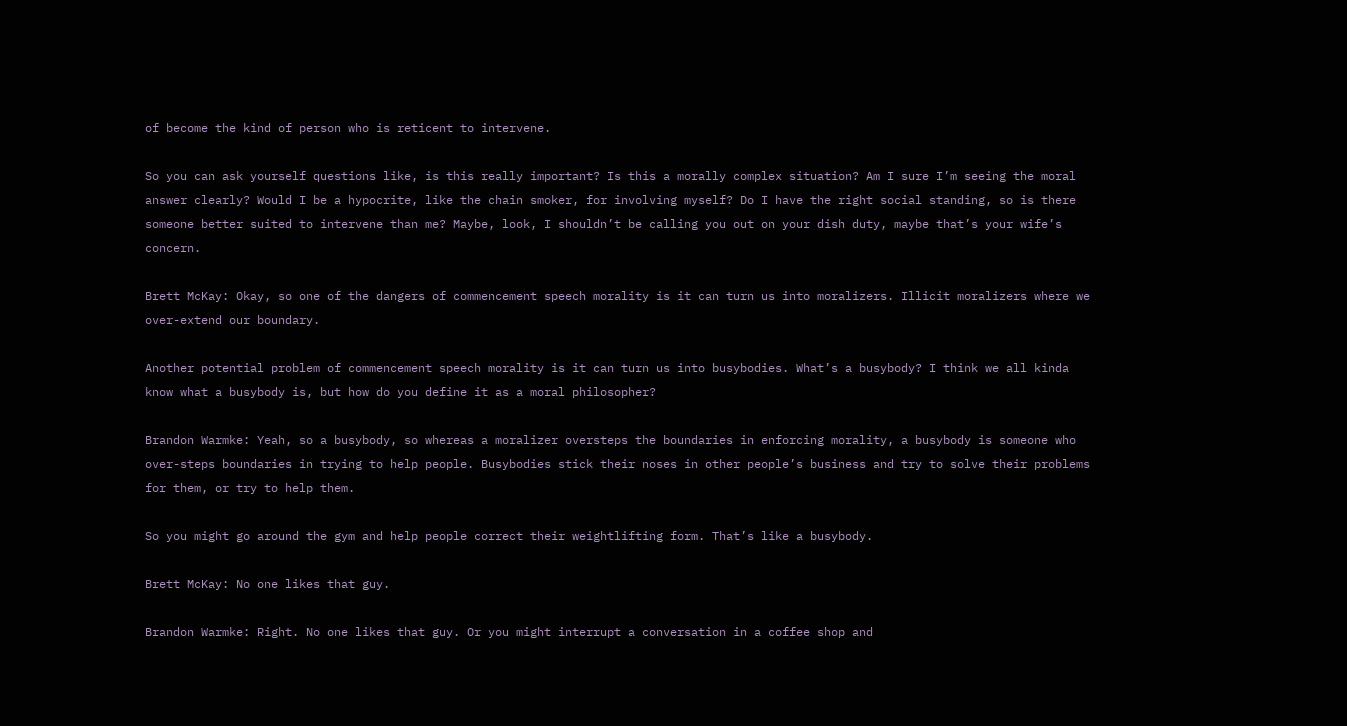of become the kind of person who is reticent to intervene.

So you can ask yourself questions like, is this really important? Is this a morally complex situation? Am I sure I’m seeing the moral answer clearly? Would I be a hypocrite, like the chain smoker, for involving myself? Do I have the right social standing, so is there someone better suited to intervene than me? Maybe, look, I shouldn’t be calling you out on your dish duty, maybe that’s your wife’s concern.

Brett McKay: Okay, so one of the dangers of commencement speech morality is it can turn us into moralizers. Illicit moralizers where we over-extend our boundary.

Another potential problem of commencement speech morality is it can turn us into busybodies. What’s a busybody? I think we all kinda know what a busybody is, but how do you define it as a moral philosopher?

Brandon Warmke: Yeah, so a busybody, so whereas a moralizer oversteps the boundaries in enforcing morality, a busybody is someone who over-steps boundaries in trying to help people. Busybodies stick their noses in other people’s business and try to solve their problems for them, or try to help them.

So you might go around the gym and help people correct their weightlifting form. That’s like a busybody.

Brett McKay: No one likes that guy.

Brandon Warmke: Right. No one likes that guy. Or you might interrupt a conversation in a coffee shop and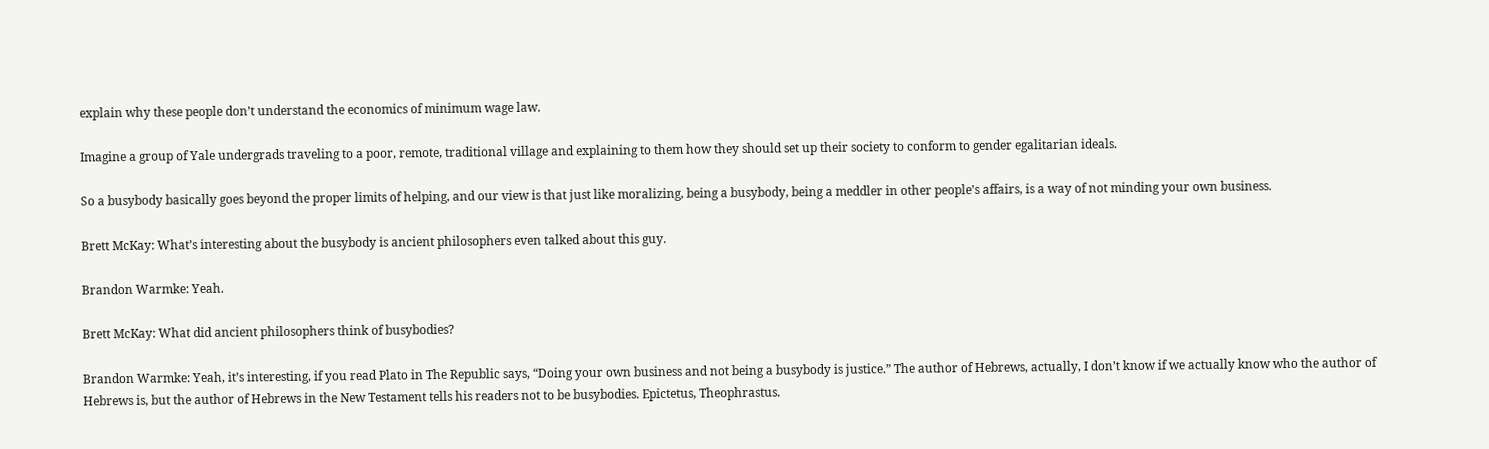explain why these people don’t understand the economics of minimum wage law.

Imagine a group of Yale undergrads traveling to a poor, remote, traditional village and explaining to them how they should set up their society to conform to gender egalitarian ideals.

So a busybody basically goes beyond the proper limits of helping, and our view is that just like moralizing, being a busybody, being a meddler in other people’s affairs, is a way of not minding your own business.

Brett McKay: What’s interesting about the busybody is ancient philosophers even talked about this guy.

Brandon Warmke: Yeah.

Brett McKay: What did ancient philosophers think of busybodies?

Brandon Warmke: Yeah, it’s interesting, if you read Plato in The Republic says, “Doing your own business and not being a busybody is justice.” The author of Hebrews, actually, I don’t know if we actually know who the author of Hebrews is, but the author of Hebrews in the New Testament tells his readers not to be busybodies. Epictetus, Theophrastus.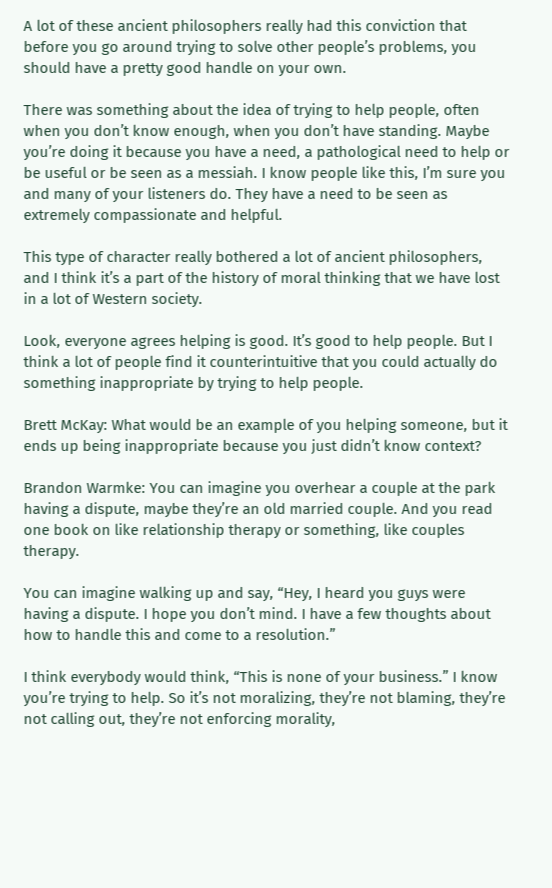A lot of these ancient philosophers really had this conviction that before you go around trying to solve other people’s problems, you should have a pretty good handle on your own.

There was something about the idea of trying to help people, often when you don’t know enough, when you don’t have standing. Maybe you’re doing it because you have a need, a pathological need to help or be useful or be seen as a messiah. I know people like this, I’m sure you and many of your listeners do. They have a need to be seen as extremely compassionate and helpful.

This type of character really bothered a lot of ancient philosophers, and I think it’s a part of the history of moral thinking that we have lost in a lot of Western society.

Look, everyone agrees helping is good. It’s good to help people. But I think a lot of people find it counterintuitive that you could actually do something inappropriate by trying to help people.

Brett McKay: What would be an example of you helping someone, but it ends up being inappropriate because you just didn’t know context?

Brandon Warmke: You can imagine you overhear a couple at the park having a dispute, maybe they’re an old married couple. And you read one book on like relationship therapy or something, like couples therapy.

You can imagine walking up and say, “Hey, I heard you guys were having a dispute. I hope you don’t mind. I have a few thoughts about how to handle this and come to a resolution.”

I think everybody would think, “This is none of your business.” I know you’re trying to help. So it’s not moralizing, they’re not blaming, they’re not calling out, they’re not enforcing morality,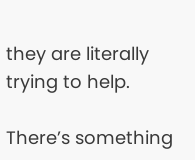they are literally trying to help.

There’s something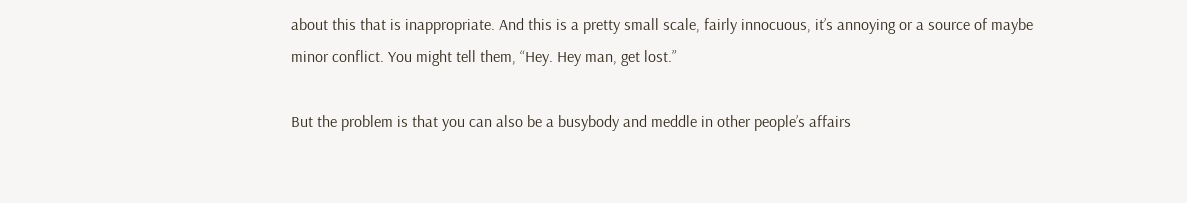about this that is inappropriate. And this is a pretty small scale, fairly innocuous, it’s annoying or a source of maybe minor conflict. You might tell them, “Hey. Hey man, get lost.”

But the problem is that you can also be a busybody and meddle in other people’s affairs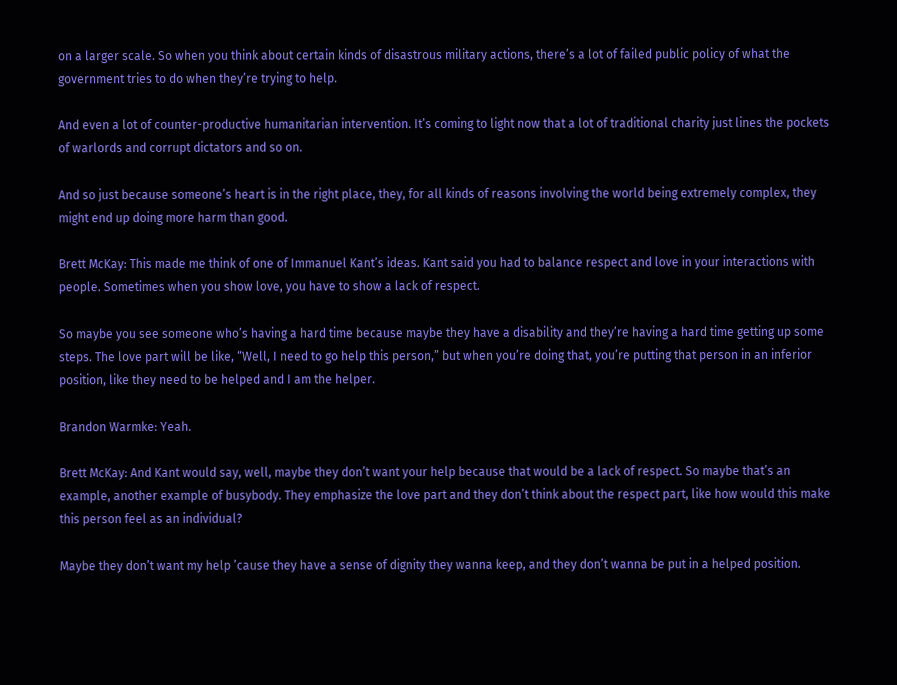on a larger scale. So when you think about certain kinds of disastrous military actions, there’s a lot of failed public policy of what the government tries to do when they’re trying to help.

And even a lot of counter-productive humanitarian intervention. It’s coming to light now that a lot of traditional charity just lines the pockets of warlords and corrupt dictators and so on.

And so just because someone’s heart is in the right place, they, for all kinds of reasons involving the world being extremely complex, they might end up doing more harm than good.

Brett McKay: This made me think of one of Immanuel Kant’s ideas. Kant said you had to balance respect and love in your interactions with people. Sometimes when you show love, you have to show a lack of respect.

So maybe you see someone who’s having a hard time because maybe they have a disability and they’re having a hard time getting up some steps. The love part will be like, “Well, I need to go help this person,” but when you’re doing that, you’re putting that person in an inferior position, like they need to be helped and I am the helper.

Brandon Warmke: Yeah.

Brett McKay: And Kant would say, well, maybe they don’t want your help because that would be a lack of respect. So maybe that’s an example, another example of busybody. They emphasize the love part and they don’t think about the respect part, like how would this make this person feel as an individual?

Maybe they don’t want my help ’cause they have a sense of dignity they wanna keep, and they don’t wanna be put in a helped position.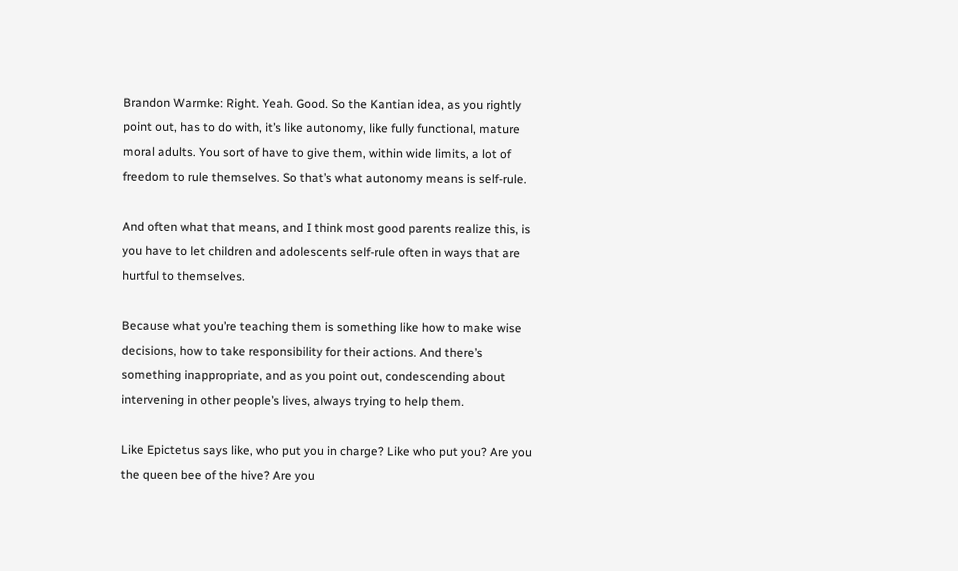Brandon Warmke: Right. Yeah. Good. So the Kantian idea, as you rightly point out, has to do with, it’s like autonomy, like fully functional, mature moral adults. You sort of have to give them, within wide limits, a lot of freedom to rule themselves. So that’s what autonomy means is self-rule.

And often what that means, and I think most good parents realize this, is you have to let children and adolescents self-rule often in ways that are hurtful to themselves.

Because what you’re teaching them is something like how to make wise decisions, how to take responsibility for their actions. And there’s something inappropriate, and as you point out, condescending about intervening in other people’s lives, always trying to help them.

Like Epictetus says like, who put you in charge? Like who put you? Are you the queen bee of the hive? Are you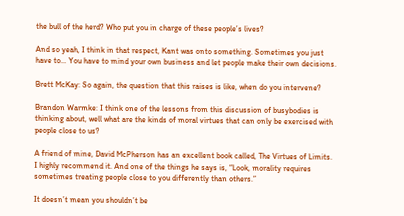the bull of the herd? Who put you in charge of these people’s lives?

And so yeah, I think in that respect, Kant was onto something. Sometimes you just have to… You have to mind your own business and let people make their own decisions.

Brett McKay: So again, the question that this raises is like, when do you intervene?

Brandon Warmke: I think one of the lessons from this discussion of busybodies is thinking about, well what are the kinds of moral virtues that can only be exercised with people close to us?

A friend of mine, David McPherson has an excellent book called, The Virtues of Limits. I highly recommend it. And one of the things he says is, “Look, morality requires sometimes treating people close to you differently than others.”

It doesn’t mean you shouldn’t be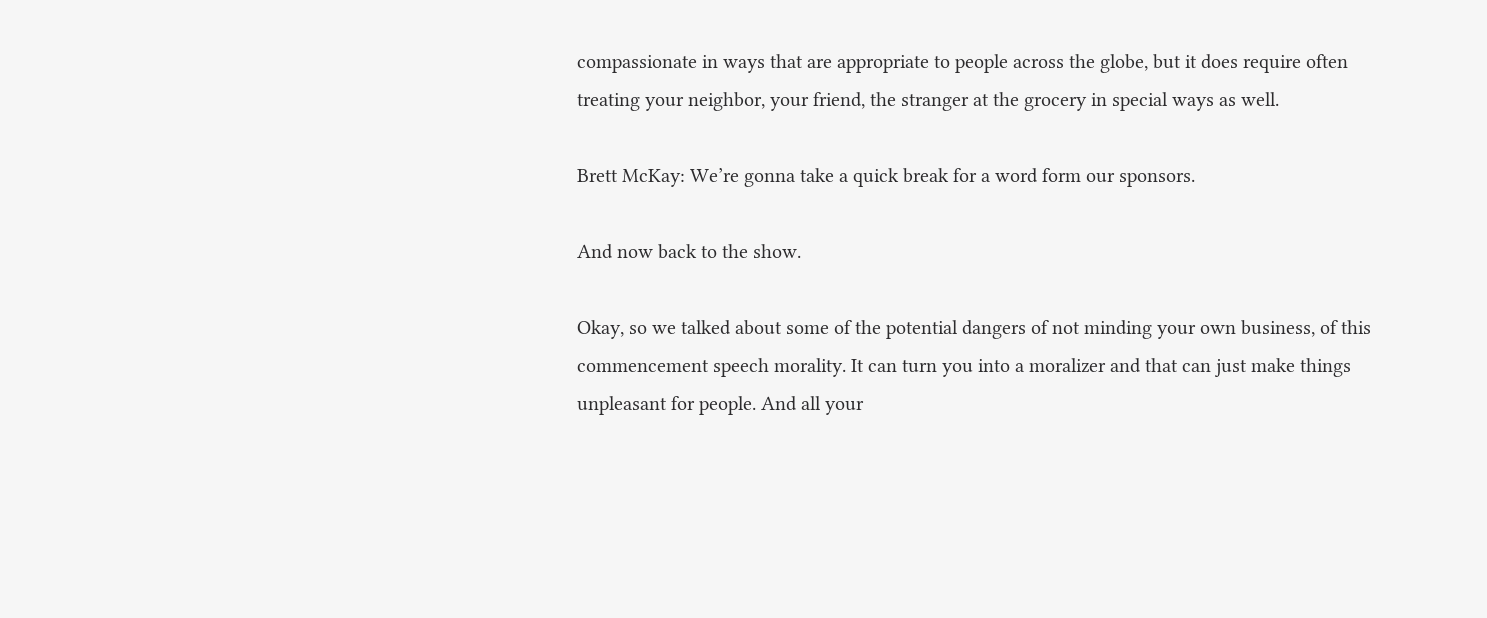compassionate in ways that are appropriate to people across the globe, but it does require often treating your neighbor, your friend, the stranger at the grocery in special ways as well.

Brett McKay: We’re gonna take a quick break for a word form our sponsors.

And now back to the show.

Okay, so we talked about some of the potential dangers of not minding your own business, of this commencement speech morality. It can turn you into a moralizer and that can just make things unpleasant for people. And all your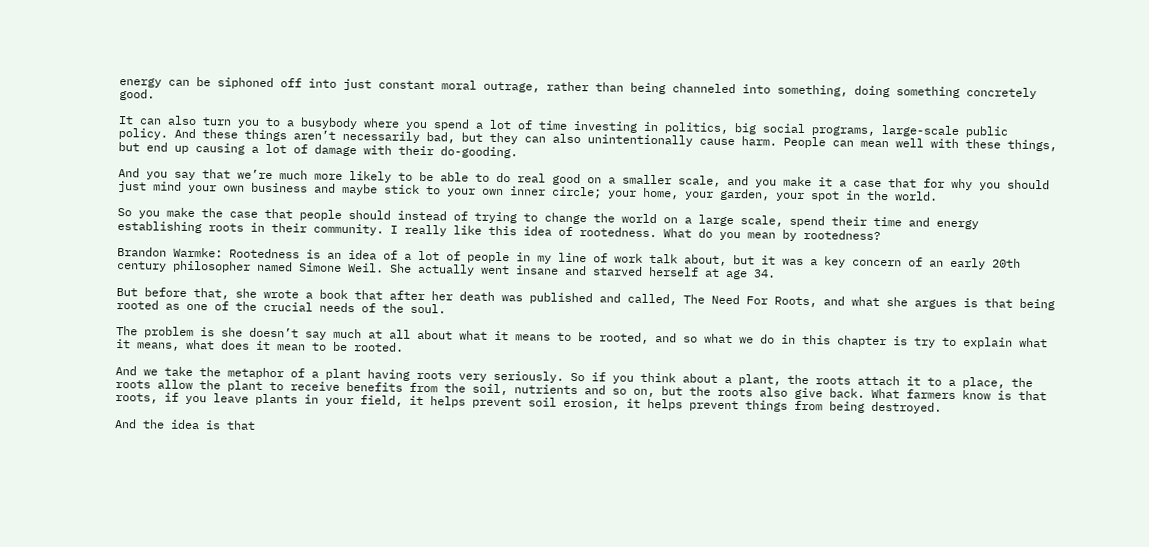energy can be siphoned off into just constant moral outrage, rather than being channeled into something, doing something concretely good.

It can also turn you to a busybody where you spend a lot of time investing in politics, big social programs, large-scale public policy. And these things aren’t necessarily bad, but they can also unintentionally cause harm. People can mean well with these things, but end up causing a lot of damage with their do-gooding.

And you say that we’re much more likely to be able to do real good on a smaller scale, and you make it a case that for why you should just mind your own business and maybe stick to your own inner circle; your home, your garden, your spot in the world.

So you make the case that people should instead of trying to change the world on a large scale, spend their time and energy establishing roots in their community. I really like this idea of rootedness. What do you mean by rootedness?

Brandon Warmke: Rootedness is an idea of a lot of people in my line of work talk about, but it was a key concern of an early 20th century philosopher named Simone Weil. She actually went insane and starved herself at age 34.

But before that, she wrote a book that after her death was published and called, The Need For Roots, and what she argues is that being rooted as one of the crucial needs of the soul.

The problem is she doesn’t say much at all about what it means to be rooted, and so what we do in this chapter is try to explain what it means, what does it mean to be rooted.

And we take the metaphor of a plant having roots very seriously. So if you think about a plant, the roots attach it to a place, the roots allow the plant to receive benefits from the soil, nutrients and so on, but the roots also give back. What farmers know is that roots, if you leave plants in your field, it helps prevent soil erosion, it helps prevent things from being destroyed.

And the idea is that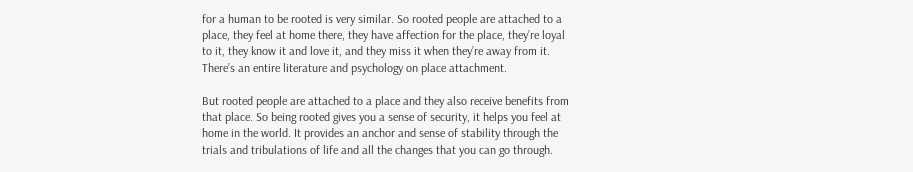for a human to be rooted is very similar. So rooted people are attached to a place, they feel at home there, they have affection for the place, they’re loyal to it, they know it and love it, and they miss it when they’re away from it. There’s an entire literature and psychology on place attachment.

But rooted people are attached to a place and they also receive benefits from that place. So being rooted gives you a sense of security, it helps you feel at home in the world. It provides an anchor and sense of stability through the trials and tribulations of life and all the changes that you can go through.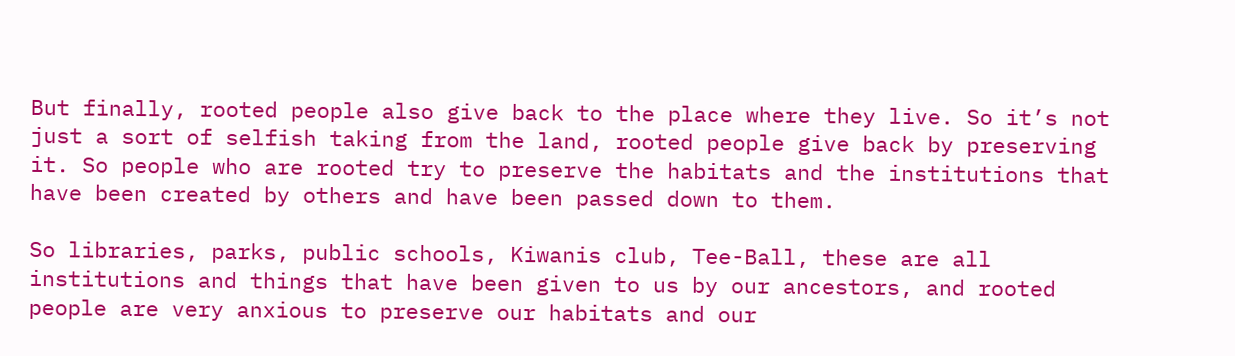But finally, rooted people also give back to the place where they live. So it’s not just a sort of selfish taking from the land, rooted people give back by preserving it. So people who are rooted try to preserve the habitats and the institutions that have been created by others and have been passed down to them.

So libraries, parks, public schools, Kiwanis club, Tee-Ball, these are all institutions and things that have been given to us by our ancestors, and rooted people are very anxious to preserve our habitats and our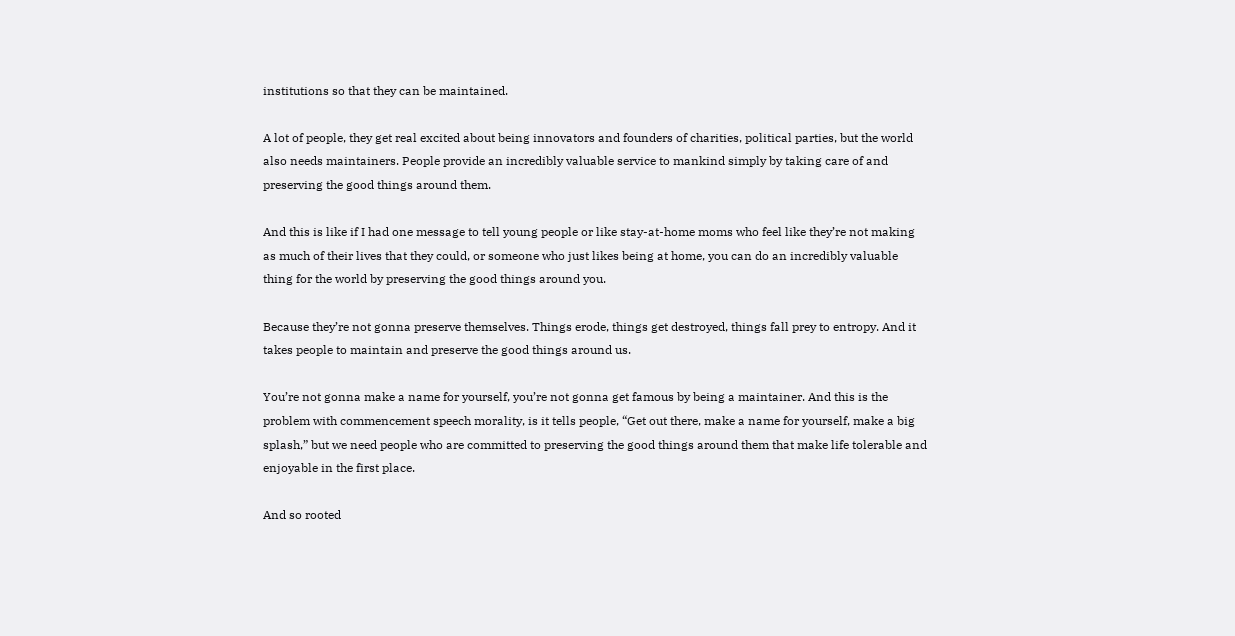institutions so that they can be maintained.

A lot of people, they get real excited about being innovators and founders of charities, political parties, but the world also needs maintainers. People provide an incredibly valuable service to mankind simply by taking care of and preserving the good things around them.

And this is like if I had one message to tell young people or like stay-at-home moms who feel like they’re not making as much of their lives that they could, or someone who just likes being at home, you can do an incredibly valuable thing for the world by preserving the good things around you.

Because they’re not gonna preserve themselves. Things erode, things get destroyed, things fall prey to entropy. And it takes people to maintain and preserve the good things around us.

You’re not gonna make a name for yourself, you’re not gonna get famous by being a maintainer. And this is the problem with commencement speech morality, is it tells people, “Get out there, make a name for yourself, make a big splash,” but we need people who are committed to preserving the good things around them that make life tolerable and enjoyable in the first place.

And so rooted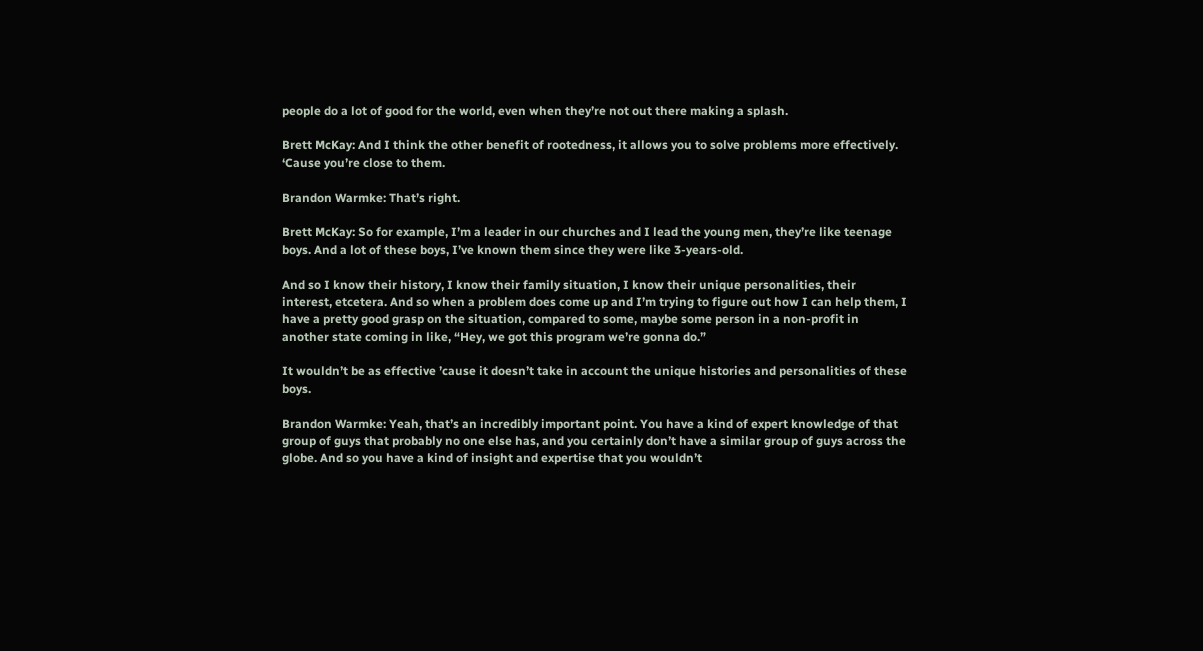people do a lot of good for the world, even when they’re not out there making a splash.

Brett McKay: And I think the other benefit of rootedness, it allows you to solve problems more effectively. ‘Cause you’re close to them.

Brandon Warmke: That’s right.

Brett McKay: So for example, I’m a leader in our churches and I lead the young men, they’re like teenage boys. And a lot of these boys, I’ve known them since they were like 3-years-old.

And so I know their history, I know their family situation, I know their unique personalities, their interest, etcetera. And so when a problem does come up and I’m trying to figure out how I can help them, I have a pretty good grasp on the situation, compared to some, maybe some person in a non-profit in another state coming in like, “Hey, we got this program we’re gonna do.”

It wouldn’t be as effective ’cause it doesn’t take in account the unique histories and personalities of these boys.

Brandon Warmke: Yeah, that’s an incredibly important point. You have a kind of expert knowledge of that group of guys that probably no one else has, and you certainly don’t have a similar group of guys across the globe. And so you have a kind of insight and expertise that you wouldn’t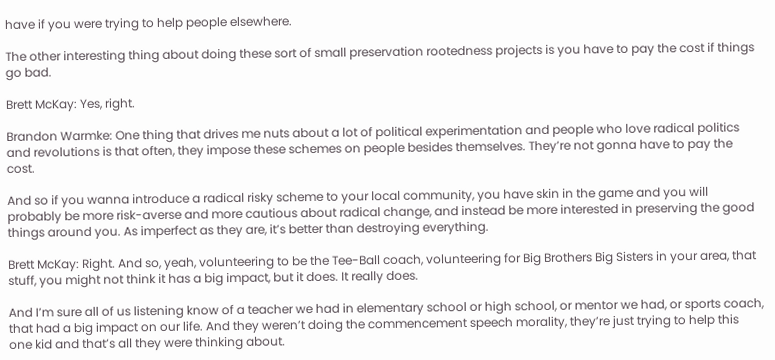have if you were trying to help people elsewhere.

The other interesting thing about doing these sort of small preservation rootedness projects is you have to pay the cost if things go bad.

Brett McKay: Yes, right.

Brandon Warmke: One thing that drives me nuts about a lot of political experimentation and people who love radical politics and revolutions is that often, they impose these schemes on people besides themselves. They’re not gonna have to pay the cost.

And so if you wanna introduce a radical risky scheme to your local community, you have skin in the game and you will probably be more risk-averse and more cautious about radical change, and instead be more interested in preserving the good things around you. As imperfect as they are, it’s better than destroying everything.

Brett McKay: Right. And so, yeah, volunteering to be the Tee-Ball coach, volunteering for Big Brothers Big Sisters in your area, that stuff, you might not think it has a big impact, but it does. It really does.

And I’m sure all of us listening know of a teacher we had in elementary school or high school, or mentor we had, or sports coach, that had a big impact on our life. And they weren’t doing the commencement speech morality, they’re just trying to help this one kid and that’s all they were thinking about.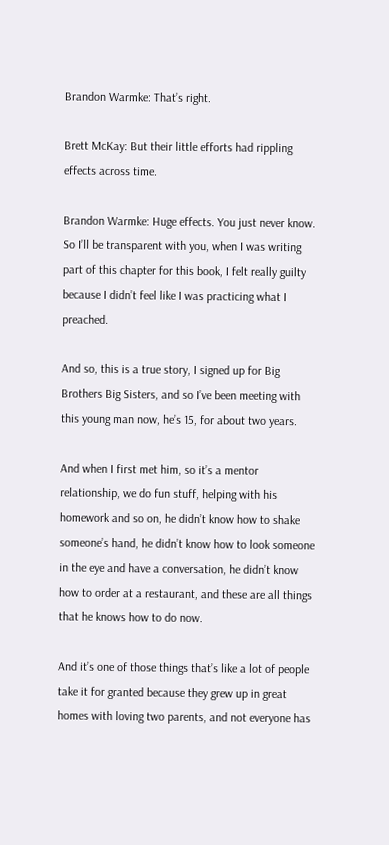Brandon Warmke: That’s right.

Brett McKay: But their little efforts had rippling effects across time.

Brandon Warmke: Huge effects. You just never know. So I’ll be transparent with you, when I was writing part of this chapter for this book, I felt really guilty because I didn’t feel like I was practicing what I preached.

And so, this is a true story, I signed up for Big Brothers Big Sisters, and so I’ve been meeting with this young man now, he’s 15, for about two years.

And when I first met him, so it’s a mentor relationship, we do fun stuff, helping with his homework and so on, he didn’t know how to shake someone’s hand, he didn’t know how to look someone in the eye and have a conversation, he didn’t know how to order at a restaurant, and these are all things that he knows how to do now.

And it’s one of those things that’s like a lot of people take it for granted because they grew up in great homes with loving two parents, and not everyone has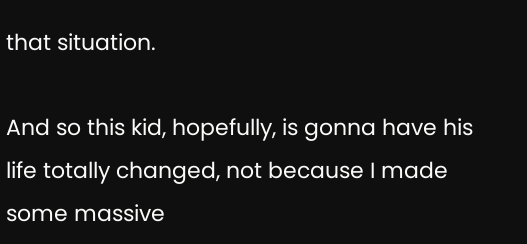that situation.

And so this kid, hopefully, is gonna have his life totally changed, not because I made some massive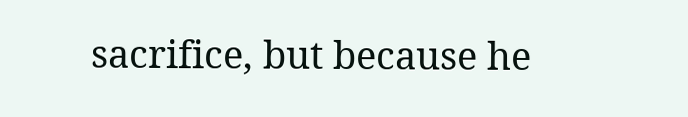sacrifice, but because he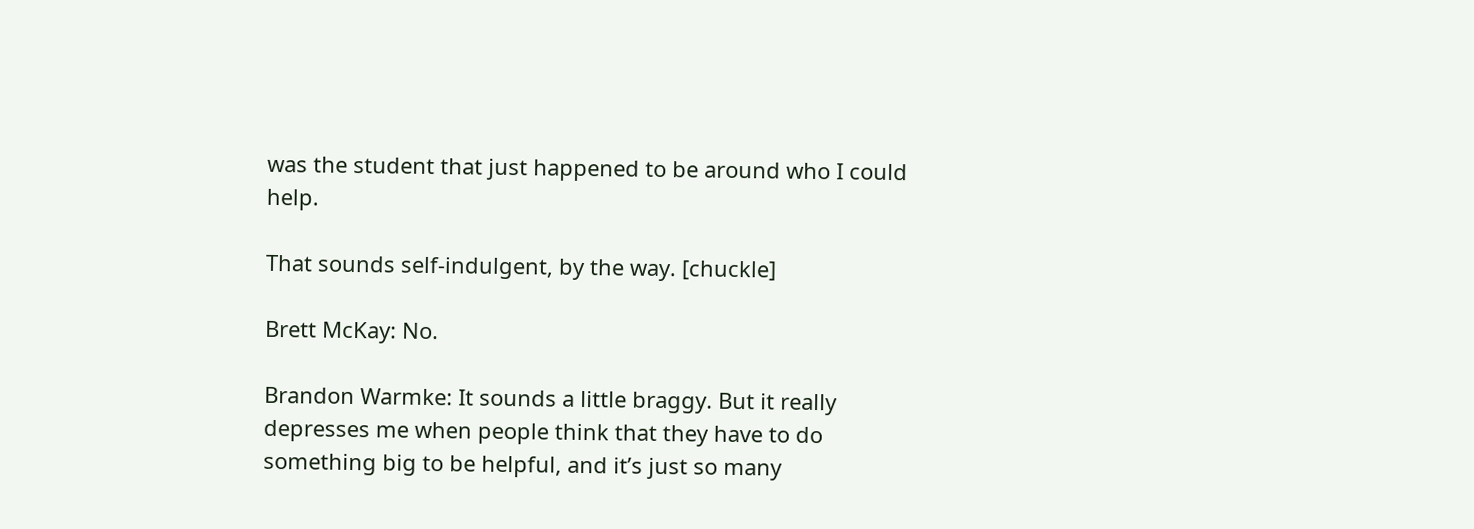was the student that just happened to be around who I could help.

That sounds self-indulgent, by the way. [chuckle]

Brett McKay: No.

Brandon Warmke: It sounds a little braggy. But it really depresses me when people think that they have to do something big to be helpful, and it’s just so many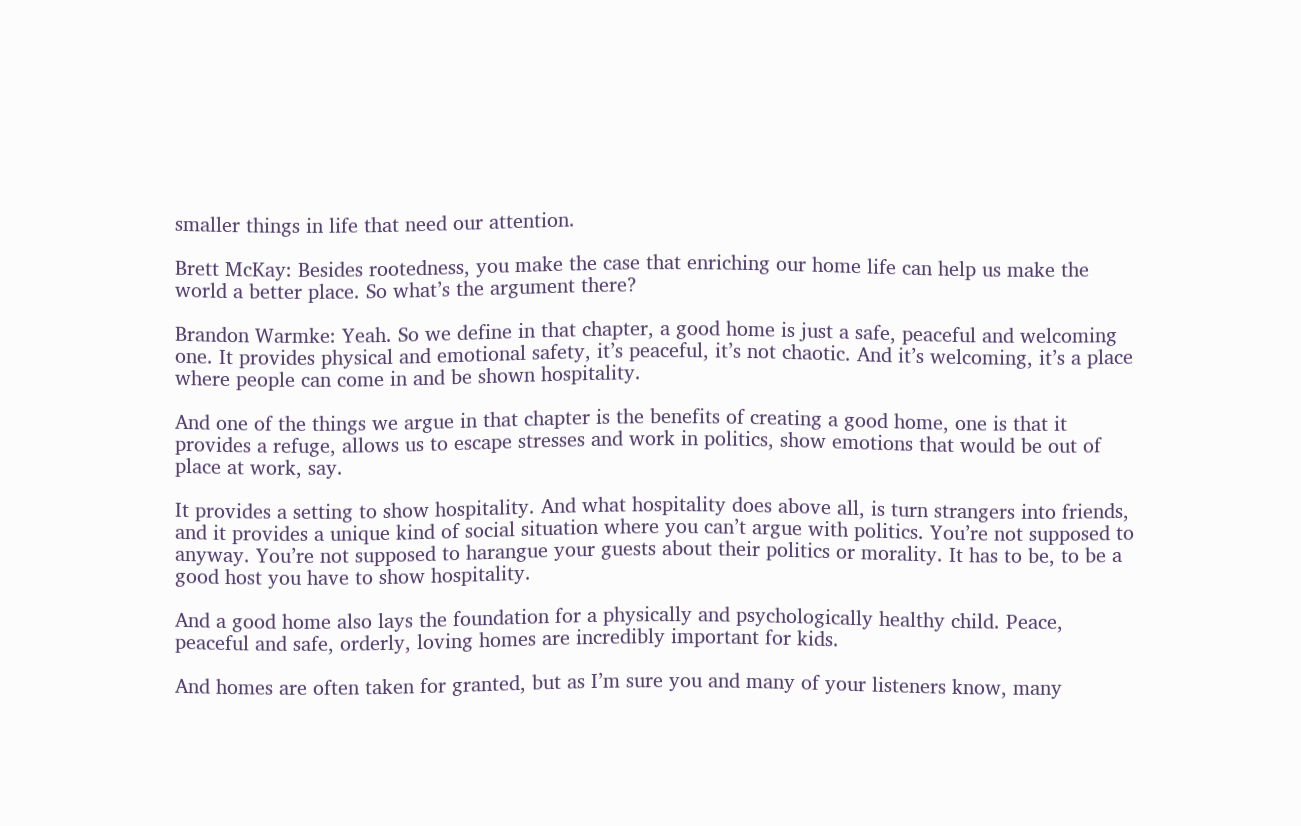smaller things in life that need our attention.

Brett McKay: Besides rootedness, you make the case that enriching our home life can help us make the world a better place. So what’s the argument there?

Brandon Warmke: Yeah. So we define in that chapter, a good home is just a safe, peaceful and welcoming one. It provides physical and emotional safety, it’s peaceful, it’s not chaotic. And it’s welcoming, it’s a place where people can come in and be shown hospitality.

And one of the things we argue in that chapter is the benefits of creating a good home, one is that it provides a refuge, allows us to escape stresses and work in politics, show emotions that would be out of place at work, say.

It provides a setting to show hospitality. And what hospitality does above all, is turn strangers into friends, and it provides a unique kind of social situation where you can’t argue with politics. You’re not supposed to anyway. You’re not supposed to harangue your guests about their politics or morality. It has to be, to be a good host you have to show hospitality.

And a good home also lays the foundation for a physically and psychologically healthy child. Peace, peaceful and safe, orderly, loving homes are incredibly important for kids.

And homes are often taken for granted, but as I’m sure you and many of your listeners know, many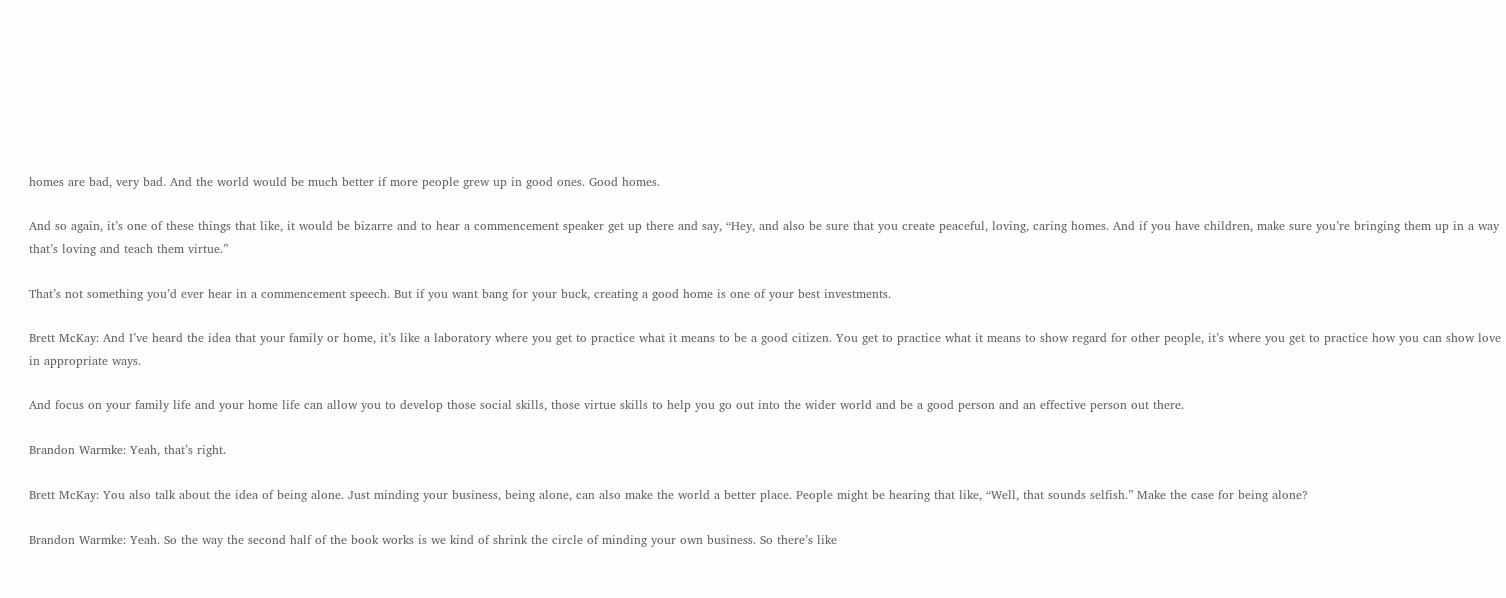homes are bad, very bad. And the world would be much better if more people grew up in good ones. Good homes.

And so again, it’s one of these things that like, it would be bizarre and to hear a commencement speaker get up there and say, “Hey, and also be sure that you create peaceful, loving, caring homes. And if you have children, make sure you’re bringing them up in a way that’s loving and teach them virtue.”

That’s not something you’d ever hear in a commencement speech. But if you want bang for your buck, creating a good home is one of your best investments.

Brett McKay: And I’ve heard the idea that your family or home, it’s like a laboratory where you get to practice what it means to be a good citizen. You get to practice what it means to show regard for other people, it’s where you get to practice how you can show love in appropriate ways.

And focus on your family life and your home life can allow you to develop those social skills, those virtue skills to help you go out into the wider world and be a good person and an effective person out there.

Brandon Warmke: Yeah, that’s right.

Brett McKay: You also talk about the idea of being alone. Just minding your business, being alone, can also make the world a better place. People might be hearing that like, “Well, that sounds selfish.” Make the case for being alone?

Brandon Warmke: Yeah. So the way the second half of the book works is we kind of shrink the circle of minding your own business. So there’s like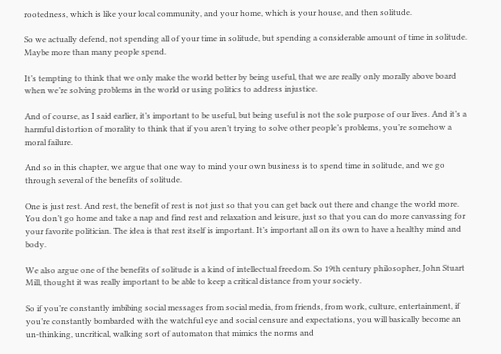rootedness, which is like your local community, and your home, which is your house, and then solitude.

So we actually defend, not spending all of your time in solitude, but spending a considerable amount of time in solitude. Maybe more than many people spend.

It’s tempting to think that we only make the world better by being useful, that we are really only morally above board when we’re solving problems in the world or using politics to address injustice.

And of course, as I said earlier, it’s important to be useful, but being useful is not the sole purpose of our lives. And it’s a harmful distortion of morality to think that if you aren’t trying to solve other people’s problems, you’re somehow a moral failure.

And so in this chapter, we argue that one way to mind your own business is to spend time in solitude, and we go through several of the benefits of solitude.

One is just rest. And rest, the benefit of rest is not just so that you can get back out there and change the world more. You don’t go home and take a nap and find rest and relaxation and leisure, just so that you can do more canvassing for your favorite politician. The idea is that rest itself is important. It’s important all on its own to have a healthy mind and body.

We also argue one of the benefits of solitude is a kind of intellectual freedom. So 19th century philosopher, John Stuart Mill, thought it was really important to be able to keep a critical distance from your society.

So if you’re constantly imbibing social messages from social media, from friends, from work, culture, entertainment, if you’re constantly bombarded with the watchful eye and social censure and expectations, you will basically become an un-thinking, uncritical, walking sort of automaton that mimics the norms and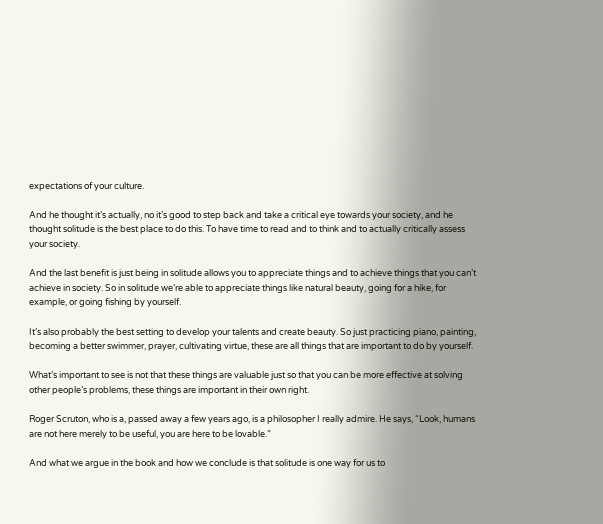expectations of your culture.

And he thought it’s actually, no it’s good to step back and take a critical eye towards your society, and he thought solitude is the best place to do this. To have time to read and to think and to actually critically assess your society.

And the last benefit is just being in solitude allows you to appreciate things and to achieve things that you can’t achieve in society. So in solitude we’re able to appreciate things like natural beauty, going for a hike, for example, or going fishing by yourself.

It’s also probably the best setting to develop your talents and create beauty. So just practicing piano, painting, becoming a better swimmer, prayer, cultivating virtue, these are all things that are important to do by yourself.

What’s important to see is not that these things are valuable just so that you can be more effective at solving other people’s problems, these things are important in their own right.

Roger Scruton, who is a, passed away a few years ago, is a philosopher I really admire. He says, “Look, humans are not here merely to be useful, you are here to be lovable.”

And what we argue in the book and how we conclude is that solitude is one way for us to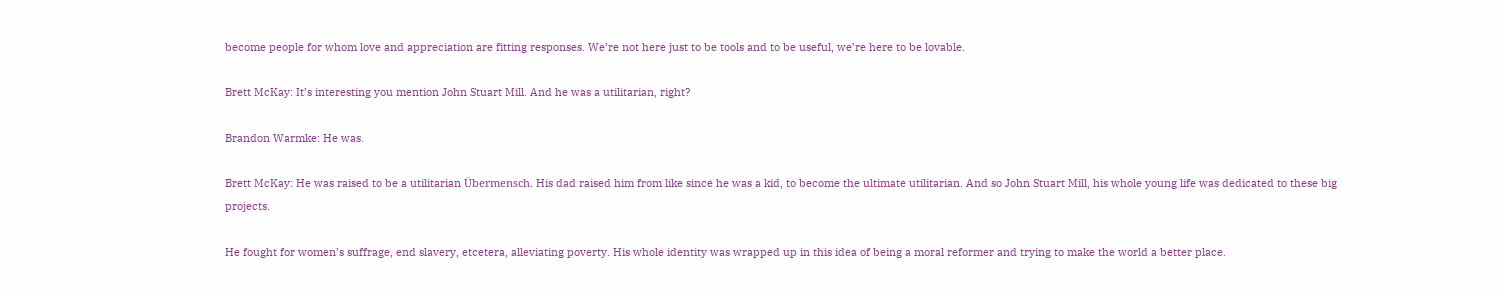become people for whom love and appreciation are fitting responses. We’re not here just to be tools and to be useful, we’re here to be lovable.

Brett McKay: It’s interesting you mention John Stuart Mill. And he was a utilitarian, right?

Brandon Warmke: He was.

Brett McKay: He was raised to be a utilitarian Übermensch. His dad raised him from like since he was a kid, to become the ultimate utilitarian. And so John Stuart Mill, his whole young life was dedicated to these big projects.

He fought for women’s suffrage, end slavery, etcetera, alleviating poverty. His whole identity was wrapped up in this idea of being a moral reformer and trying to make the world a better place.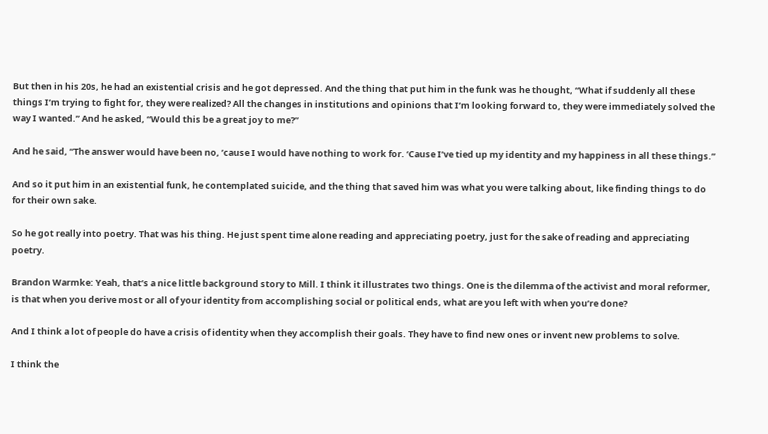But then in his 20s, he had an existential crisis and he got depressed. And the thing that put him in the funk was he thought, “What if suddenly all these things I’m trying to fight for, they were realized? All the changes in institutions and opinions that I’m looking forward to, they were immediately solved the way I wanted.” And he asked, “Would this be a great joy to me?”

And he said, “The answer would have been no, ’cause I would have nothing to work for. ‘Cause I’ve tied up my identity and my happiness in all these things.”

And so it put him in an existential funk, he contemplated suicide, and the thing that saved him was what you were talking about, like finding things to do for their own sake.

So he got really into poetry. That was his thing. He just spent time alone reading and appreciating poetry, just for the sake of reading and appreciating poetry.

Brandon Warmke: Yeah, that’s a nice little background story to Mill. I think it illustrates two things. One is the dilemma of the activist and moral reformer, is that when you derive most or all of your identity from accomplishing social or political ends, what are you left with when you’re done?

And I think a lot of people do have a crisis of identity when they accomplish their goals. They have to find new ones or invent new problems to solve.

I think the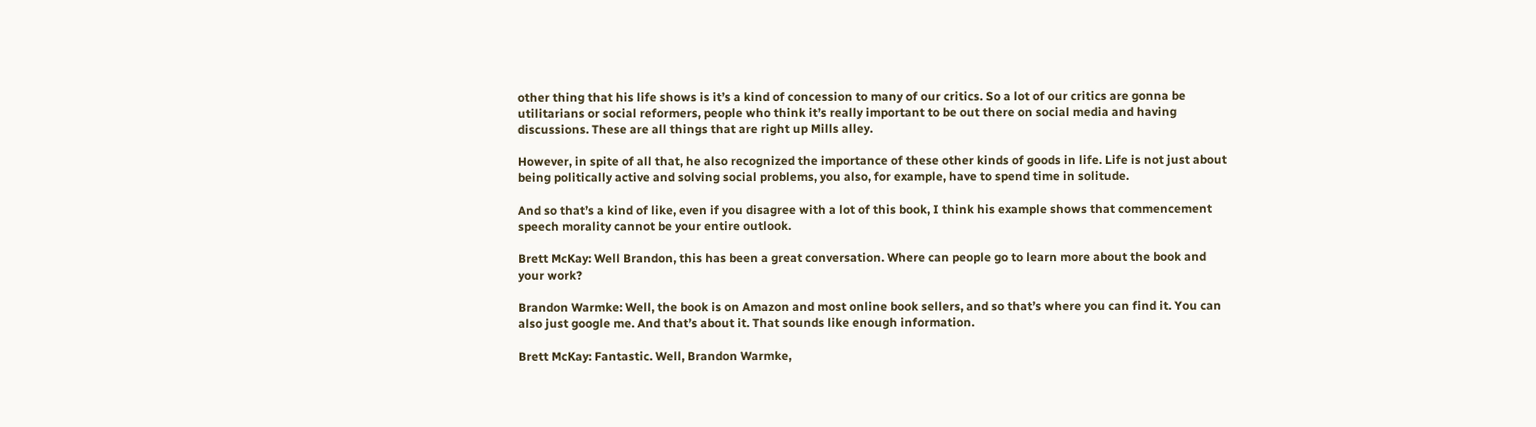other thing that his life shows is it’s a kind of concession to many of our critics. So a lot of our critics are gonna be utilitarians or social reformers, people who think it’s really important to be out there on social media and having discussions. These are all things that are right up Mills alley.

However, in spite of all that, he also recognized the importance of these other kinds of goods in life. Life is not just about being politically active and solving social problems, you also, for example, have to spend time in solitude.

And so that’s a kind of like, even if you disagree with a lot of this book, I think his example shows that commencement speech morality cannot be your entire outlook.

Brett McKay: Well Brandon, this has been a great conversation. Where can people go to learn more about the book and your work?

Brandon Warmke: Well, the book is on Amazon and most online book sellers, and so that’s where you can find it. You can also just google me. And that’s about it. That sounds like enough information.

Brett McKay: Fantastic. Well, Brandon Warmke,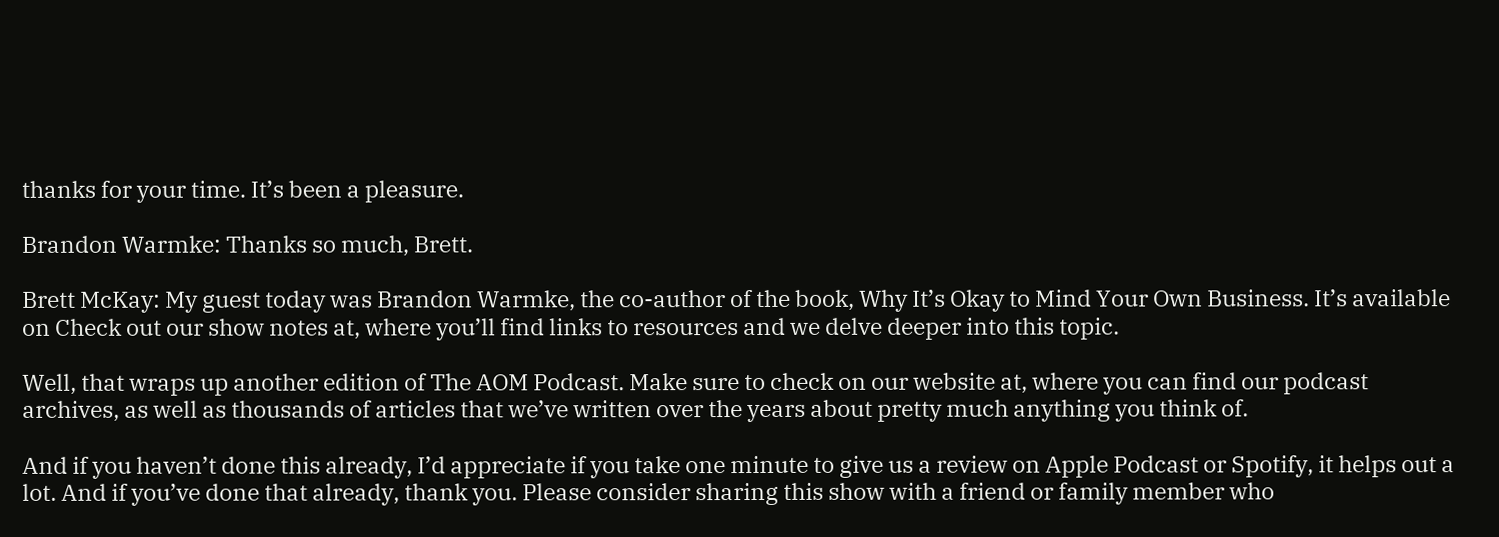thanks for your time. It’s been a pleasure.

Brandon Warmke: Thanks so much, Brett.

Brett McKay: My guest today was Brandon Warmke, the co-author of the book, Why It’s Okay to Mind Your Own Business. It’s available on Check out our show notes at, where you’ll find links to resources and we delve deeper into this topic.

Well, that wraps up another edition of The AOM Podcast. Make sure to check on our website at, where you can find our podcast archives, as well as thousands of articles that we’ve written over the years about pretty much anything you think of.

And if you haven’t done this already, I’d appreciate if you take one minute to give us a review on Apple Podcast or Spotify, it helps out a lot. And if you’ve done that already, thank you. Please consider sharing this show with a friend or family member who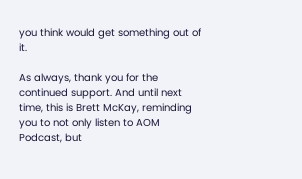you think would get something out of it.

As always, thank you for the continued support. And until next time, this is Brett McKay, reminding you to not only listen to AOM Podcast, but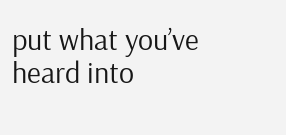put what you’ve heard into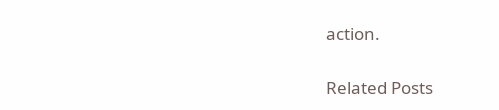action.

Related Posts